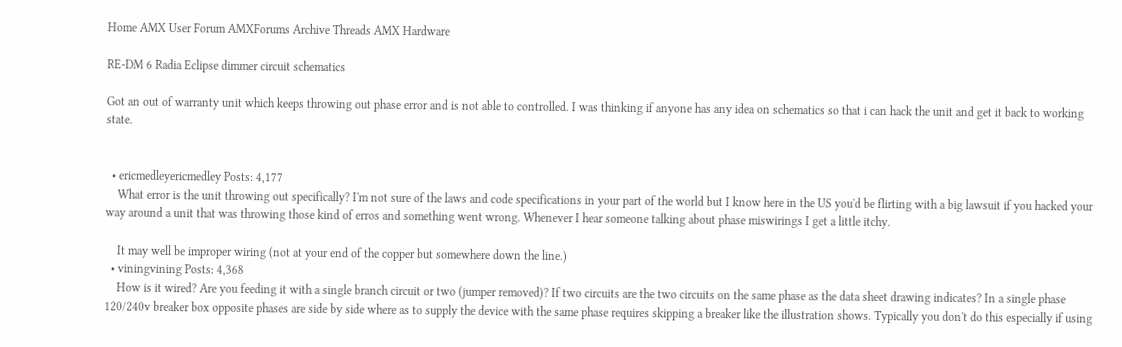Home AMX User Forum AMXForums Archive Threads AMX Hardware

RE-DM 6 Radia Eclipse dimmer circuit schematics

Got an out of warranty unit which keeps throwing out phase error and is not able to controlled. I was thinking if anyone has any idea on schematics so that i can hack the unit and get it back to working state.


  • ericmedleyericmedley Posts: 4,177
    What error is the unit throwing out specifically? I'm not sure of the laws and code specifications in your part of the world but I know here in the US you'd be flirting with a big lawsuit if you hacked your way around a unit that was throwing those kind of erros and something went wrong. Whenever I hear someone talking about phase miswirings I get a little itchy.

    It may well be improper wiring (not at your end of the copper but somewhere down the line.)
  • viningvining Posts: 4,368
    How is it wired? Are you feeding it with a single branch circuit or two (jumper removed)? If two circuits are the two circuits on the same phase as the data sheet drawing indicates? In a single phase 120/240v breaker box opposite phases are side by side where as to supply the device with the same phase requires skipping a breaker like the illustration shows. Typically you don't do this especially if using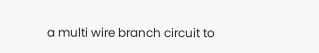a multi wire branch circuit to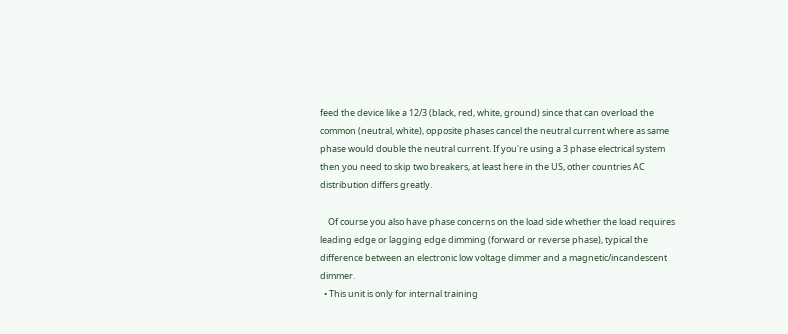feed the device like a 12/3 (black, red, white, ground) since that can overload the common (neutral, white), opposite phases cancel the neutral current where as same phase would double the neutral current. If you're using a 3 phase electrical system then you need to skip two breakers, at least here in the US, other countries AC distribution differs greatly.

    Of course you also have phase concerns on the load side whether the load requires leading edge or lagging edge dimming (forward or reverse phase), typical the difference between an electronic low voltage dimmer and a magnetic/incandescent dimmer.
  • This unit is only for internal training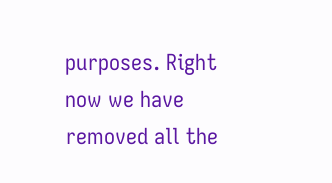purposes. Right now we have removed all the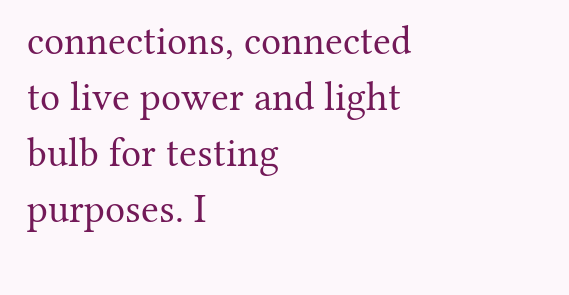connections, connected to live power and light bulb for testing purposes. I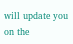will update you on the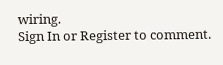wiring.
Sign In or Register to comment.